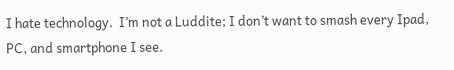I hate technology.  I’m not a Luddite; I don’t want to smash every Ipad, PC, and smartphone I see.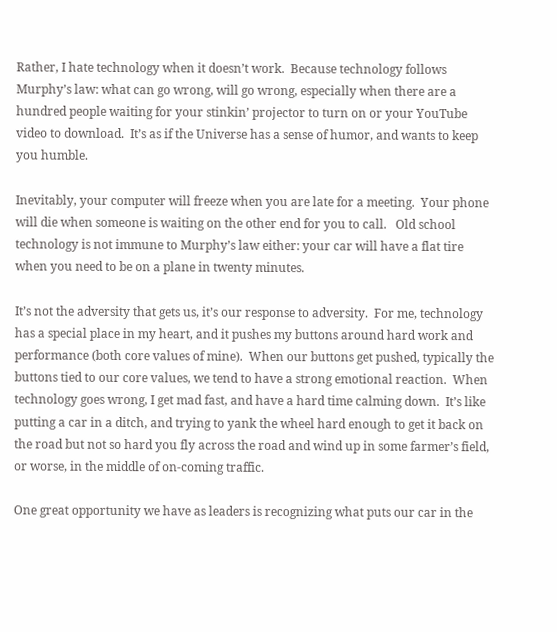Rather, I hate technology when it doesn’t work.  Because technology follows Murphy’s law: what can go wrong, will go wrong, especially when there are a hundred people waiting for your stinkin’ projector to turn on or your YouTube video to download.  It’s as if the Universe has a sense of humor, and wants to keep you humble.

Inevitably, your computer will freeze when you are late for a meeting.  Your phone will die when someone is waiting on the other end for you to call.   Old school technology is not immune to Murphy’s law either: your car will have a flat tire when you need to be on a plane in twenty minutes.

It’s not the adversity that gets us, it’s our response to adversity.  For me, technology has a special place in my heart, and it pushes my buttons around hard work and performance (both core values of mine).  When our buttons get pushed, typically the buttons tied to our core values, we tend to have a strong emotional reaction.  When technology goes wrong, I get mad fast, and have a hard time calming down.  It’s like putting a car in a ditch, and trying to yank the wheel hard enough to get it back on the road but not so hard you fly across the road and wind up in some farmer’s field, or worse, in the middle of on-coming traffic.

One great opportunity we have as leaders is recognizing what puts our car in the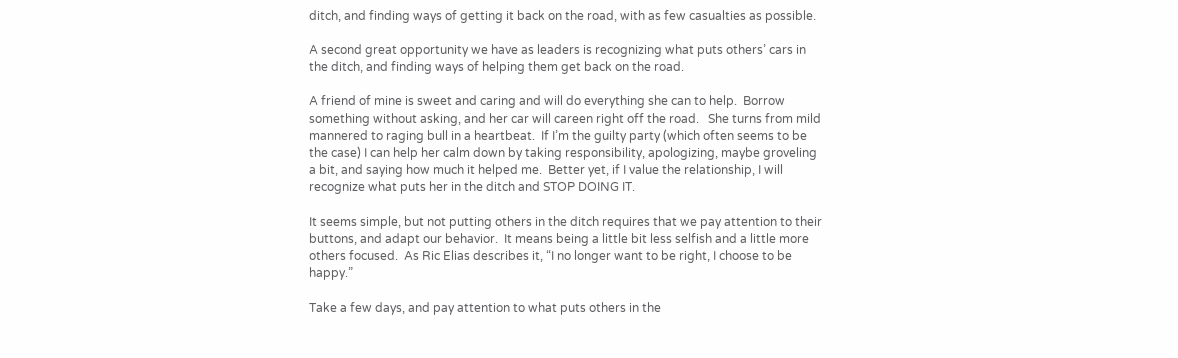ditch, and finding ways of getting it back on the road, with as few casualties as possible.

A second great opportunity we have as leaders is recognizing what puts others’ cars in the ditch, and finding ways of helping them get back on the road.

A friend of mine is sweet and caring and will do everything she can to help.  Borrow something without asking, and her car will careen right off the road.   She turns from mild mannered to raging bull in a heartbeat.  If I’m the guilty party (which often seems to be the case) I can help her calm down by taking responsibility, apologizing, maybe groveling a bit, and saying how much it helped me.  Better yet, if I value the relationship, I will recognize what puts her in the ditch and STOP DOING IT.

It seems simple, but not putting others in the ditch requires that we pay attention to their buttons, and adapt our behavior.  It means being a little bit less selfish and a little more others focused.  As Ric Elias describes it, “I no longer want to be right, I choose to be happy.”

Take a few days, and pay attention to what puts others in the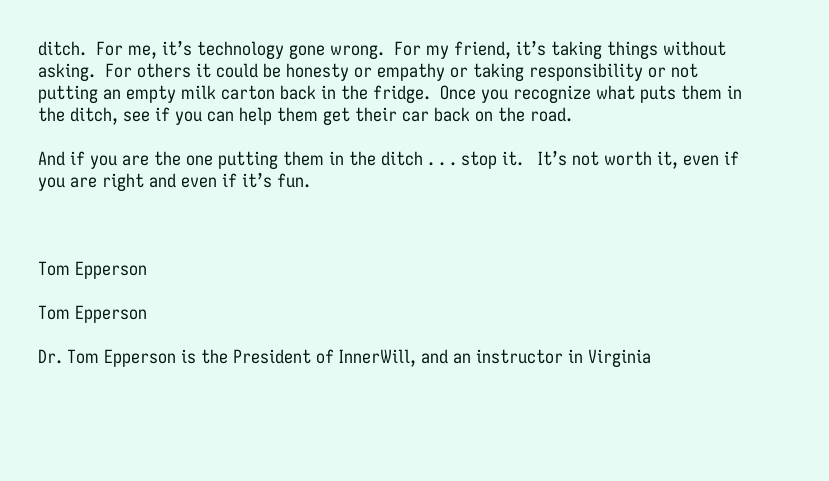ditch.  For me, it’s technology gone wrong.  For my friend, it’s taking things without asking.  For others it could be honesty or empathy or taking responsibility or not putting an empty milk carton back in the fridge.  Once you recognize what puts them in the ditch, see if you can help them get their car back on the road.

And if you are the one putting them in the ditch . . . stop it.   It’s not worth it, even if you are right and even if it’s fun.



Tom Epperson

Tom Epperson

Dr. Tom Epperson is the President of InnerWill, and an instructor in Virginia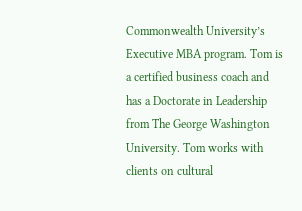Commonwealth University’s Executive MBA program. Tom is a certified business coach and has a Doctorate in Leadership from The George Washington University. Tom works with clients on cultural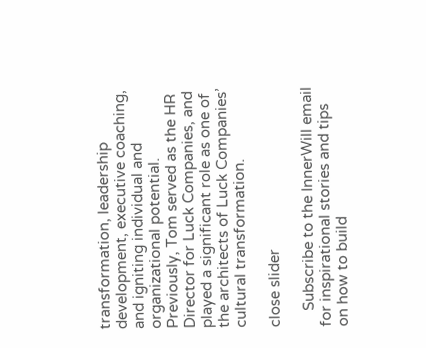transformation, leadership development, executive coaching, and igniting individual and organizational potential. Previously, Tom served as the HR Director for Luck Companies, and played a significant role as one of the architects of Luck Companies’ cultural transformation.

close slider

    Subscribe to the InnerWill email for inspirational stories and tips on how to build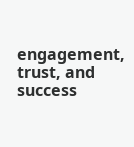engagement, trust, and success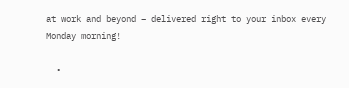at work and beyond – delivered right to your inbox every Monday morning!

  •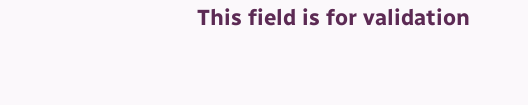This field is for validation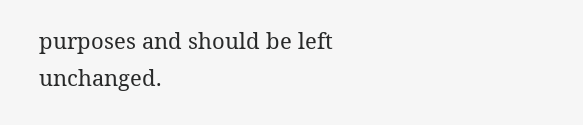purposes and should be left unchanged.